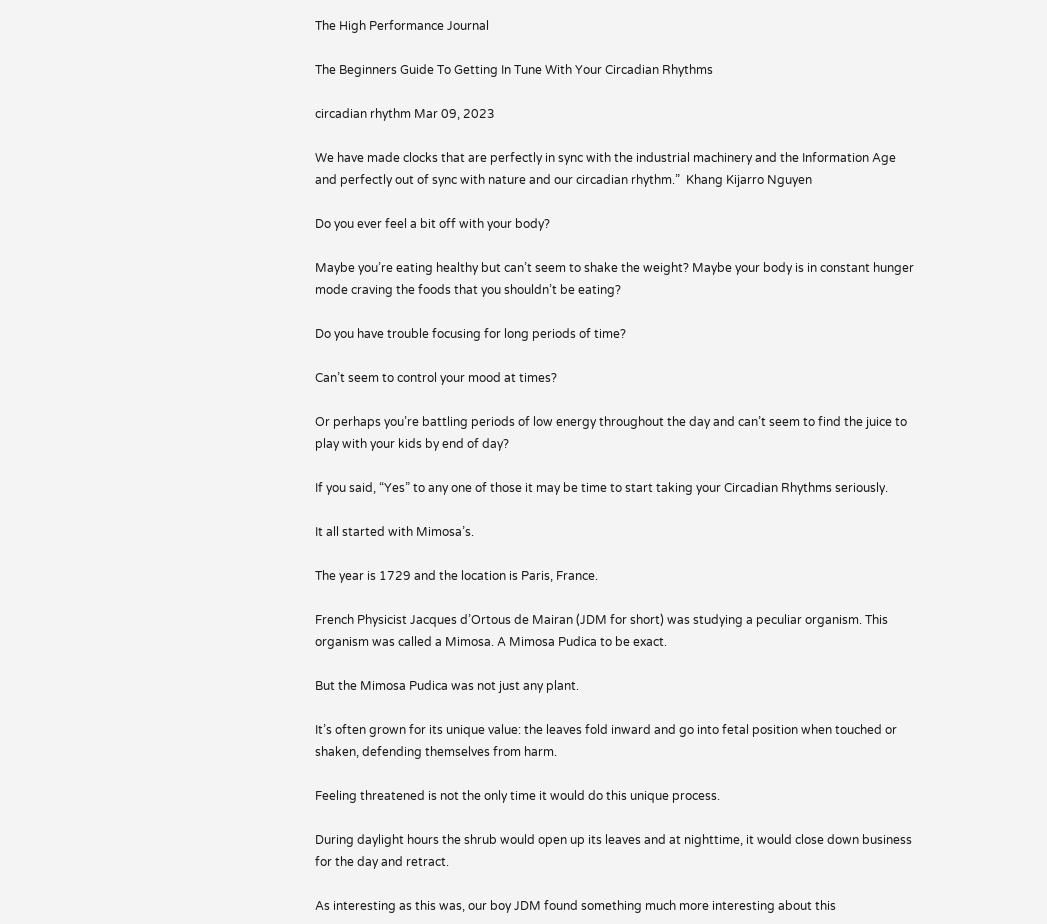The High Performance Journal

The Beginners Guide To Getting In Tune With Your Circadian Rhythms

circadian rhythm Mar 09, 2023

We have made clocks that are perfectly in sync with the industrial machinery and the Information Age and perfectly out of sync with nature and our circadian rhythm.”  Khang Kijarro Nguyen

Do you ever feel a bit off with your body?

Maybe you’re eating healthy but can’t seem to shake the weight? Maybe your body is in constant hunger mode craving the foods that you shouldn’t be eating?

Do you have trouble focusing for long periods of time?

Can’t seem to control your mood at times?

Or perhaps you’re battling periods of low energy throughout the day and can’t seem to find the juice to play with your kids by end of day?

If you said, “Yes” to any one of those it may be time to start taking your Circadian Rhythms seriously.

It all started with Mimosa’s.

The year is 1729 and the location is Paris, France.

French Physicist Jacques d’Ortous de Mairan (JDM for short) was studying a peculiar organism. This organism was called a Mimosa. A Mimosa Pudica to be exact.

But the Mimosa Pudica was not just any plant.

It’s often grown for its unique value: the leaves fold inward and go into fetal position when touched or shaken, defending themselves from harm.

Feeling threatened is not the only time it would do this unique process.

During daylight hours the shrub would open up its leaves and at nighttime, it would close down business for the day and retract.

As interesting as this was, our boy JDM found something much more interesting about this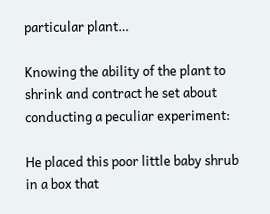particular plant…

Knowing the ability of the plant to shrink and contract he set about conducting a peculiar experiment:

He placed this poor little baby shrub in a box that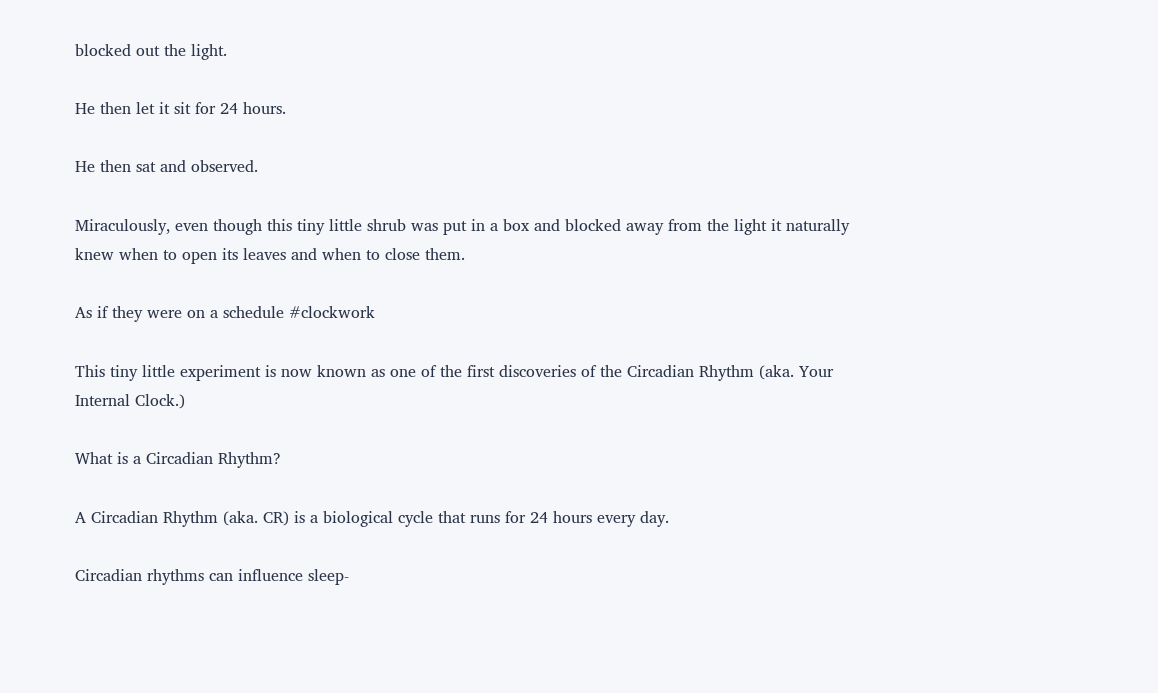blocked out the light.

He then let it sit for 24 hours.

He then sat and observed.

Miraculously, even though this tiny little shrub was put in a box and blocked away from the light it naturally knew when to open its leaves and when to close them.

As if they were on a schedule #clockwork

This tiny little experiment is now known as one of the first discoveries of the Circadian Rhythm (aka. Your Internal Clock.)

What is a Circadian Rhythm?

A Circadian Rhythm (aka. CR) is a biological cycle that runs for 24 hours every day.

Circadian rhythms can influence sleep-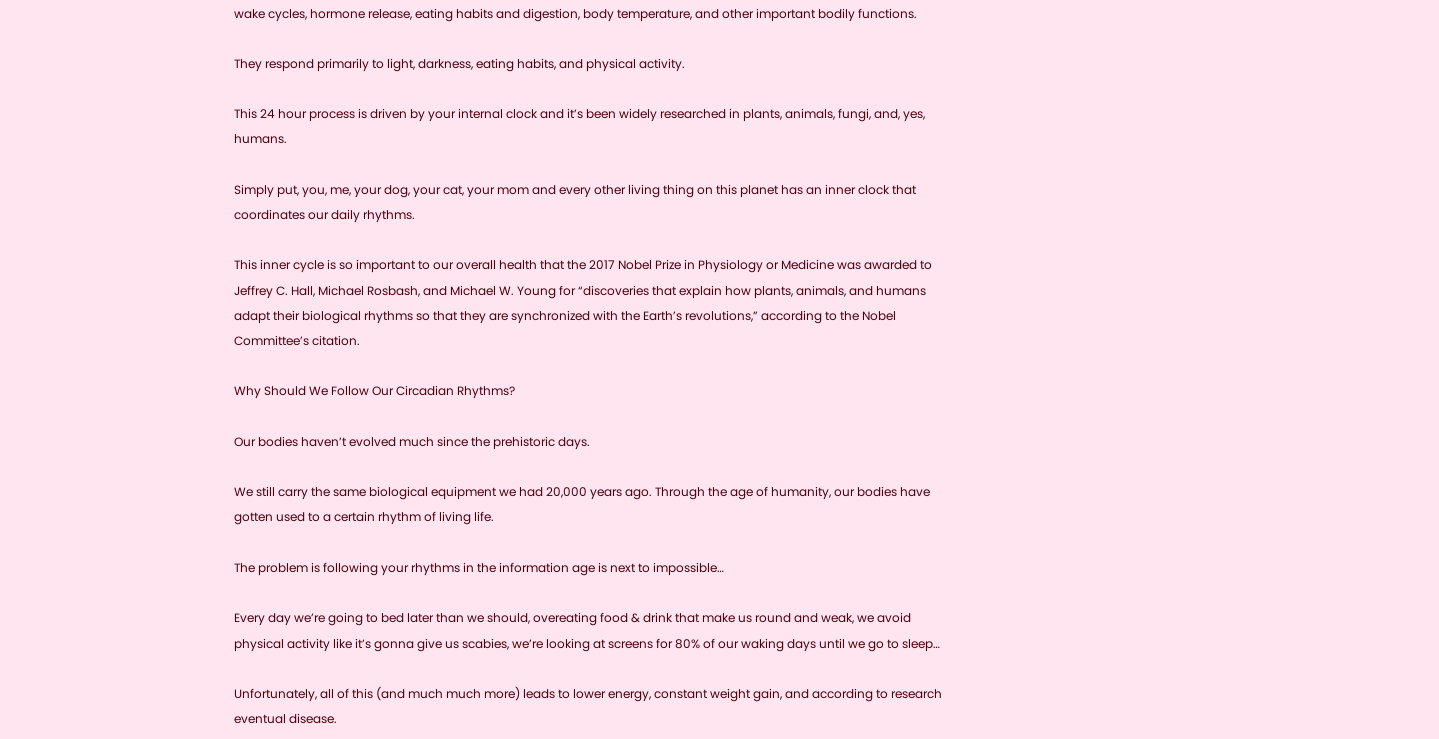wake cycles, hormone release, eating habits and digestion, body temperature, and other important bodily functions.

They respond primarily to light, darkness, eating habits, and physical activity.

This 24 hour process is driven by your internal clock and it’s been widely researched in plants, animals, fungi, and, yes, humans.

Simply put, you, me, your dog, your cat, your mom and every other living thing on this planet has an inner clock that coordinates our daily rhythms.

This inner cycle is so important to our overall health that the 2017 Nobel Prize in Physiology or Medicine was awarded to Jeffrey C. Hall, Michael Rosbash, and Michael W. Young for “discoveries that explain how plants, animals, and humans adapt their biological rhythms so that they are synchronized with the Earth’s revolutions,” according to the Nobel Committee’s citation.

Why Should We Follow Our Circadian Rhythms?

Our bodies haven’t evolved much since the prehistoric days.

We still carry the same biological equipment we had 20,000 years ago. Through the age of humanity, our bodies have gotten used to a certain rhythm of living life.

The problem is following your rhythms in the information age is next to impossible…

Every day we’re going to bed later than we should, overeating food & drink that make us round and weak, we avoid physical activity like it’s gonna give us scabies, we’re looking at screens for 80% of our waking days until we go to sleep…

Unfortunately, all of this (and much much more) leads to lower energy, constant weight gain, and according to research eventual disease.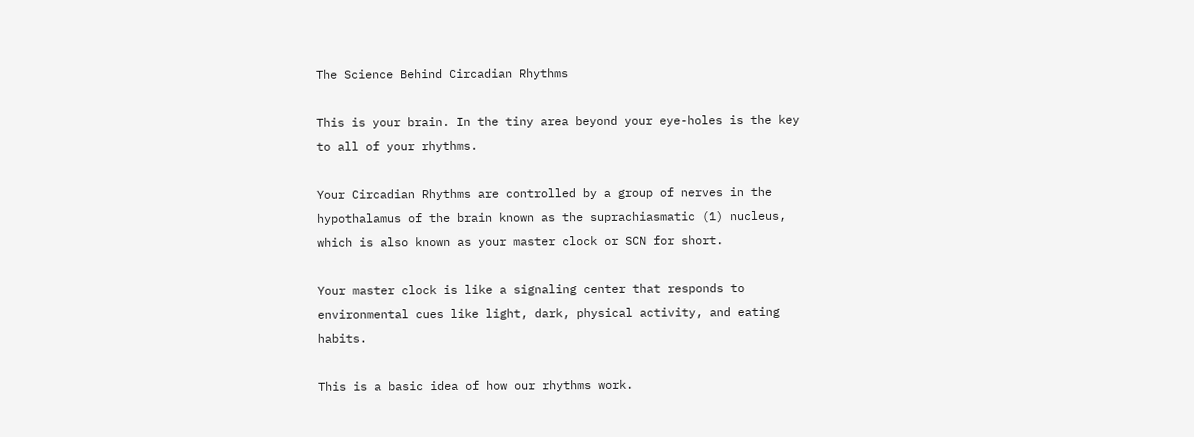The Science Behind Circadian Rhythms

This is your brain. In the tiny area beyond your eye-holes is the key to all of your rhythms.

Your Circadian Rhythms are controlled by a group of nerves in the hypothalamus of the brain known as the suprachiasmatic (1) nucleus, which is also known as your master clock or SCN for short.

Your master clock is like a signaling center that responds to environmental cues like light, dark, physical activity, and eating habits.

This is a basic idea of how our rhythms work.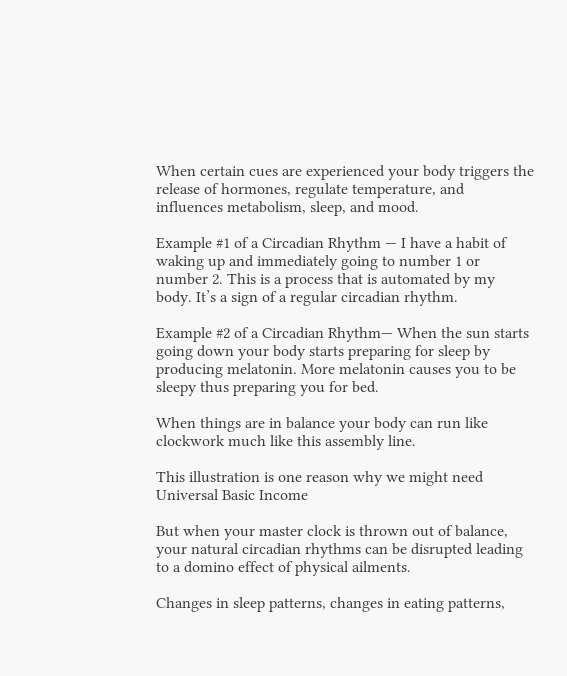When certain cues are experienced your body triggers the release of hormones, regulate temperature, and influences metabolism, sleep, and mood.

Example #1 of a Circadian Rhythm — I have a habit of waking up and immediately going to number 1 or number 2. This is a process that is automated by my body. It’s a sign of a regular circadian rhythm.

Example #2 of a Circadian Rhythm— When the sun starts going down your body starts preparing for sleep by producing melatonin. More melatonin causes you to be sleepy thus preparing you for bed.

When things are in balance your body can run like clockwork much like this assembly line.

This illustration is one reason why we might need Universal Basic Income

But when your master clock is thrown out of balance, your natural circadian rhythms can be disrupted leading to a domino effect of physical ailments.

Changes in sleep patterns, changes in eating patterns,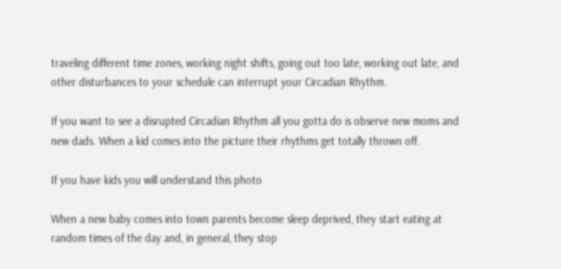traveling different time zones, working night shifts, going out too late, working out late, and other disturbances to your schedule can interrupt your Circadian Rhythm.

If you want to see a disrupted Circadian Rhythm all you gotta do is observe new moms and new dads. When a kid comes into the picture their rhythms get totally thrown off.

If you have kids you will understand this photo

When a new baby comes into town parents become sleep deprived, they start eating at random times of the day and, in general, they stop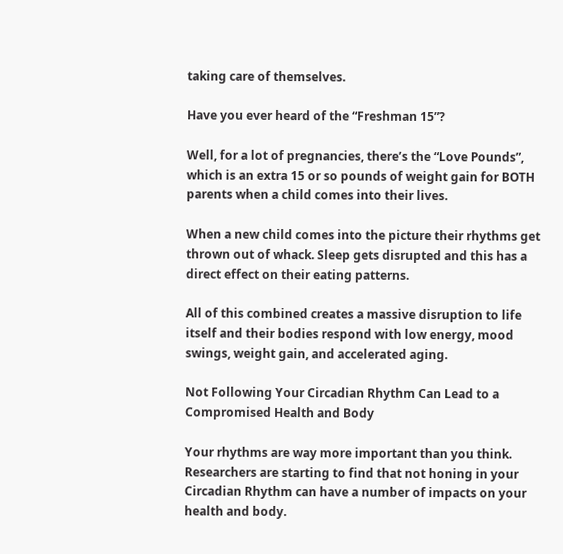taking care of themselves.

Have you ever heard of the “Freshman 15”?

Well, for a lot of pregnancies, there’s the “Love Pounds”, which is an extra 15 or so pounds of weight gain for BOTH parents when a child comes into their lives.

When a new child comes into the picture their rhythms get thrown out of whack. Sleep gets disrupted and this has a direct effect on their eating patterns.

All of this combined creates a massive disruption to life itself and their bodies respond with low energy, mood swings, weight gain, and accelerated aging.

Not Following Your Circadian Rhythm Can Lead to a Compromised Health and Body

Your rhythms are way more important than you think. Researchers are starting to find that not honing in your Circadian Rhythm can have a number of impacts on your health and body.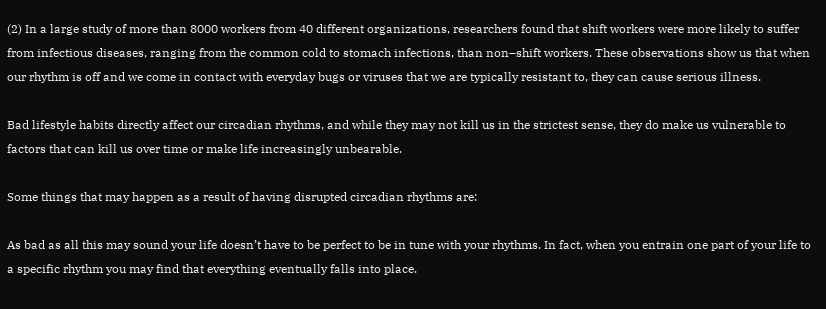(2) In a large study of more than 8000 workers from 40 different organizations, researchers found that shift workers were more likely to suffer from infectious diseases, ranging from the common cold to stomach infections, than non–shift workers. These observations show us that when our rhythm is off and we come in contact with everyday bugs or viruses that we are typically resistant to, they can cause serious illness.

Bad lifestyle habits directly affect our circadian rhythms, and while they may not kill us in the strictest sense, they do make us vulnerable to factors that can kill us over time or make life increasingly unbearable.

Some things that may happen as a result of having disrupted circadian rhythms are:

As bad as all this may sound your life doesn’t have to be perfect to be in tune with your rhythms. In fact, when you entrain one part of your life to a specific rhythm you may find that everything eventually falls into place.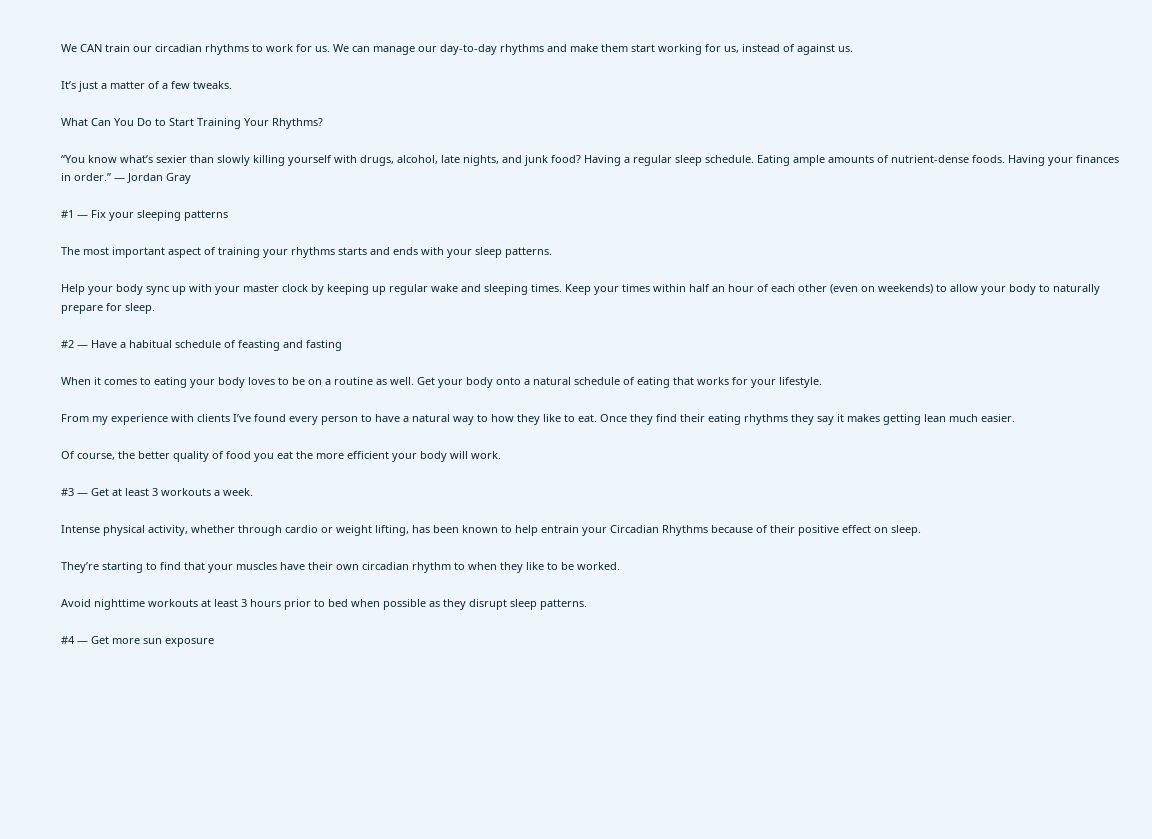We CAN train our circadian rhythms to work for us. We can manage our day-to-day rhythms and make them start working for us, instead of against us.

It’s just a matter of a few tweaks.

What Can You Do to Start Training Your Rhythms?

“You know what’s sexier than slowly killing yourself with drugs, alcohol, late nights, and junk food? Having a regular sleep schedule. Eating ample amounts of nutrient-dense foods. Having your finances in order.” — Jordan Gray

#1 — Fix your sleeping patterns

The most important aspect of training your rhythms starts and ends with your sleep patterns.

Help your body sync up with your master clock by keeping up regular wake and sleeping times. Keep your times within half an hour of each other (even on weekends) to allow your body to naturally prepare for sleep.

#2 — Have a habitual schedule of feasting and fasting

When it comes to eating your body loves to be on a routine as well. Get your body onto a natural schedule of eating that works for your lifestyle.

From my experience with clients I’ve found every person to have a natural way to how they like to eat. Once they find their eating rhythms they say it makes getting lean much easier.

Of course, the better quality of food you eat the more efficient your body will work.

#3 — Get at least 3 workouts a week.

Intense physical activity, whether through cardio or weight lifting, has been known to help entrain your Circadian Rhythms because of their positive effect on sleep.

They’re starting to find that your muscles have their own circadian rhythm to when they like to be worked.

Avoid nighttime workouts at least 3 hours prior to bed when possible as they disrupt sleep patterns.

#4 — Get more sun exposure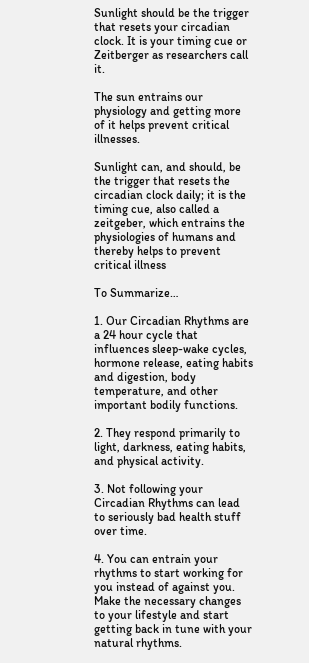Sunlight should be the trigger that resets your circadian clock. It is your timing cue or Zeitberger as researchers call it.

The sun entrains our physiology and getting more of it helps prevent critical illnesses.

Sunlight can, and should, be the trigger that resets the circadian clock daily; it is the timing cue, also called a zeitgeber, which entrains the physiologies of humans and thereby helps to prevent critical illness

To Summarize…

1. Our Circadian Rhythms are a 24 hour cycle that influences sleep-wake cycles, hormone release, eating habits and digestion, body temperature, and other important bodily functions.

2. They respond primarily to light, darkness, eating habits, and physical activity.

3. Not following your Circadian Rhythms can lead to seriously bad health stuff over time.

4. You can entrain your rhythms to start working for you instead of against you. Make the necessary changes to your lifestyle and start getting back in tune with your natural rhythms.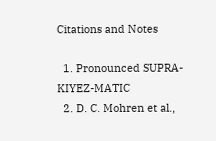Citations and Notes

  1. Pronounced SUPRA-KIYEZ-MATIC
  2. D. C. Mohren et al.,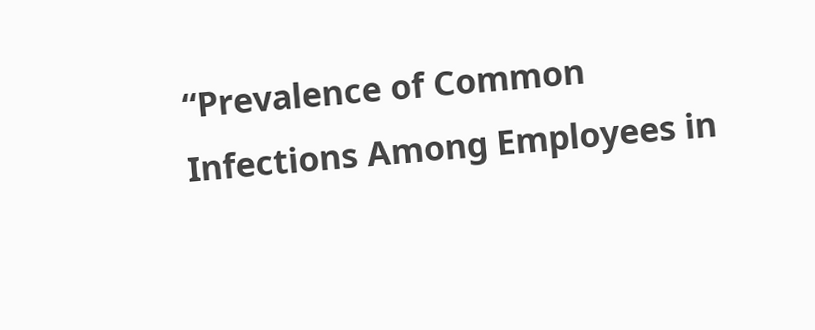“Prevalence of Common Infections Among Employees in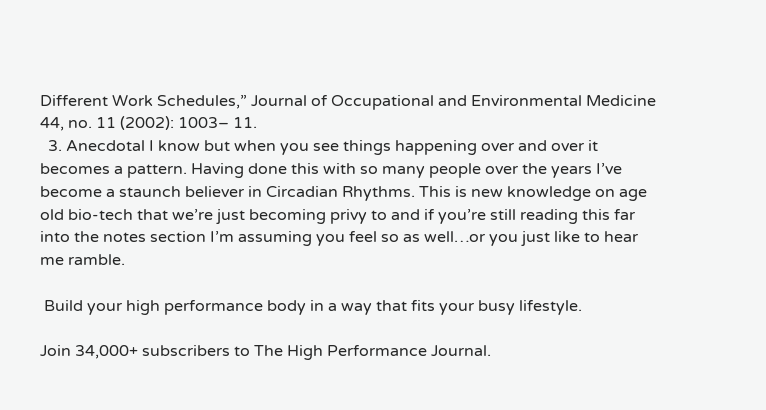Different Work Schedules,” Journal of Occupational and Environmental Medicine 44, no. 11 (2002): 1003– 11.
  3. Anecdotal I know but when you see things happening over and over it becomes a pattern. Having done this with so many people over the years I’ve become a staunch believer in Circadian Rhythms. This is new knowledge on age old bio-tech that we’re just becoming privy to and if you’re still reading this far into the notes section I’m assuming you feel so as well…or you just like to hear me ramble.

 Build your high performance body in a way that fits your busy lifestyle.

Join 34,000+ subscribers to The High Performance Journal.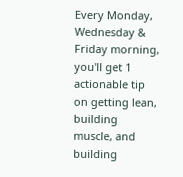Every Monday, Wednesday & Friday morning, you'll get 1 actionable tip on getting lean, building muscle, and building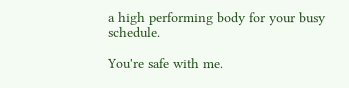a high performing body for your busy schedule.

You're safe with me.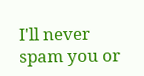I'll never spam you or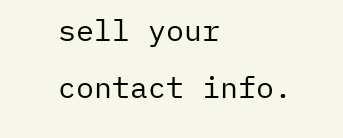sell your contact info.